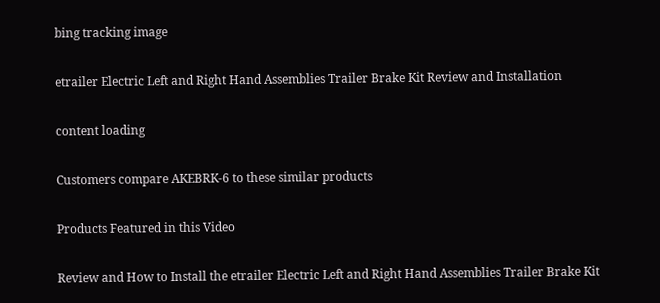bing tracking image

etrailer Electric Left and Right Hand Assemblies Trailer Brake Kit Review and Installation

content loading

Customers compare AKEBRK-6 to these similar products

Products Featured in this Video

Review and How to Install the etrailer Electric Left and Right Hand Assemblies Trailer Brake Kit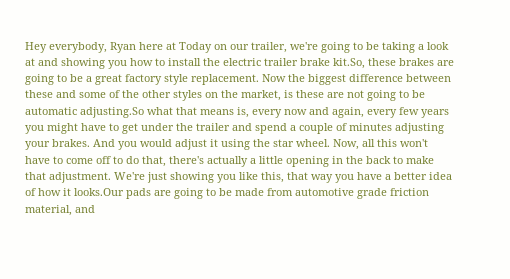Hey everybody, Ryan here at Today on our trailer, we're going to be taking a look at and showing you how to install the electric trailer brake kit.So, these brakes are going to be a great factory style replacement. Now the biggest difference between these and some of the other styles on the market, is these are not going to be automatic adjusting.So what that means is, every now and again, every few years you might have to get under the trailer and spend a couple of minutes adjusting your brakes. And you would adjust it using the star wheel. Now, all this won't have to come off to do that, there's actually a little opening in the back to make that adjustment. We're just showing you like this, that way you have a better idea of how it looks.Our pads are going to be made from automotive grade friction material, and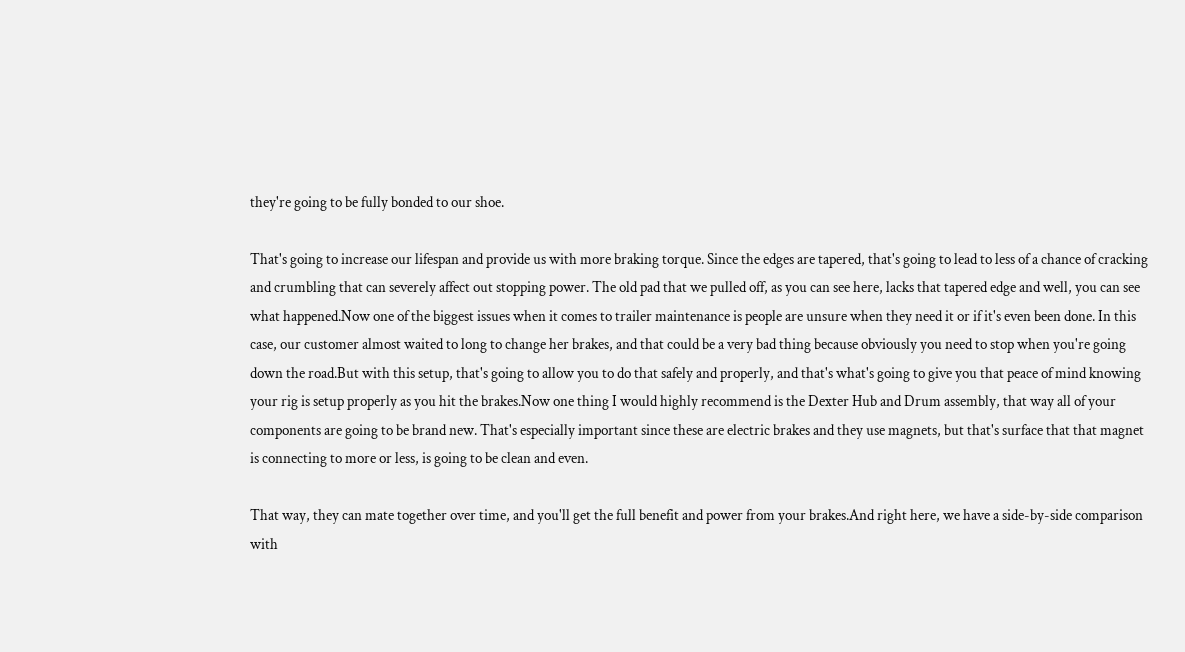they're going to be fully bonded to our shoe.

That's going to increase our lifespan and provide us with more braking torque. Since the edges are tapered, that's going to lead to less of a chance of cracking and crumbling that can severely affect out stopping power. The old pad that we pulled off, as you can see here, lacks that tapered edge and well, you can see what happened.Now one of the biggest issues when it comes to trailer maintenance is people are unsure when they need it or if it's even been done. In this case, our customer almost waited to long to change her brakes, and that could be a very bad thing because obviously you need to stop when you're going down the road.But with this setup, that's going to allow you to do that safely and properly, and that's what's going to give you that peace of mind knowing your rig is setup properly as you hit the brakes.Now one thing I would highly recommend is the Dexter Hub and Drum assembly, that way all of your components are going to be brand new. That's especially important since these are electric brakes and they use magnets, but that's surface that that magnet is connecting to more or less, is going to be clean and even.

That way, they can mate together over time, and you'll get the full benefit and power from your brakes.And right here, we have a side-by-side comparison with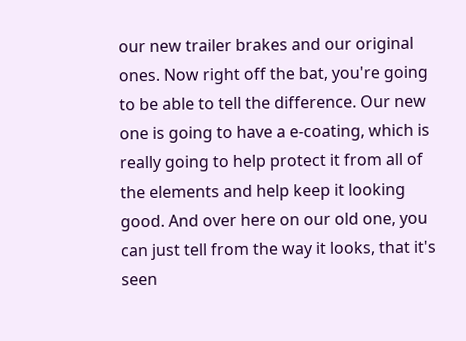our new trailer brakes and our original ones. Now right off the bat, you're going to be able to tell the difference. Our new one is going to have a e-coating, which is really going to help protect it from all of the elements and help keep it looking good. And over here on our old one, you can just tell from the way it looks, that it's seen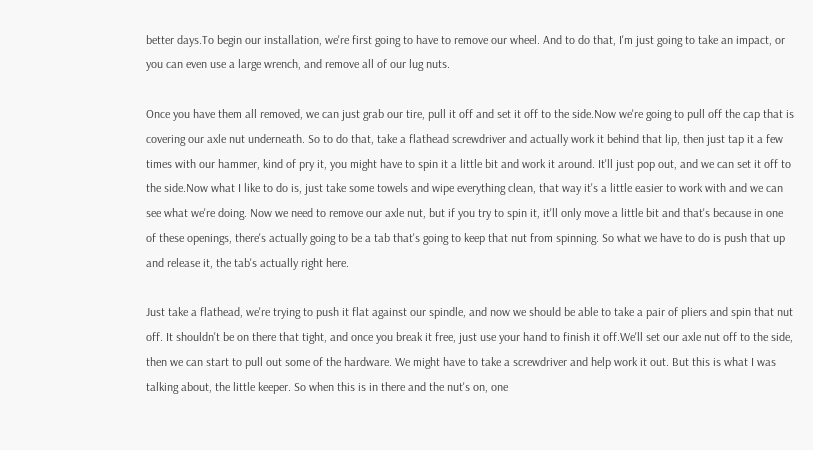better days.To begin our installation, we're first going to have to remove our wheel. And to do that, I'm just going to take an impact, or you can even use a large wrench, and remove all of our lug nuts.

Once you have them all removed, we can just grab our tire, pull it off and set it off to the side.Now we're going to pull off the cap that is covering our axle nut underneath. So to do that, take a flathead screwdriver and actually work it behind that lip, then just tap it a few times with our hammer, kind of pry it, you might have to spin it a little bit and work it around. It'll just pop out, and we can set it off to the side.Now what I like to do is, just take some towels and wipe everything clean, that way it's a little easier to work with and we can see what we're doing. Now we need to remove our axle nut, but if you try to spin it, it'll only move a little bit and that's because in one of these openings, there's actually going to be a tab that's going to keep that nut from spinning. So what we have to do is push that up and release it, the tab's actually right here.

Just take a flathead, we're trying to push it flat against our spindle, and now we should be able to take a pair of pliers and spin that nut off. It shouldn't be on there that tight, and once you break it free, just use your hand to finish it off.We'll set our axle nut off to the side, then we can start to pull out some of the hardware. We might have to take a screwdriver and help work it out. But this is what I was talking about, the little keeper. So when this is in there and the nut's on, one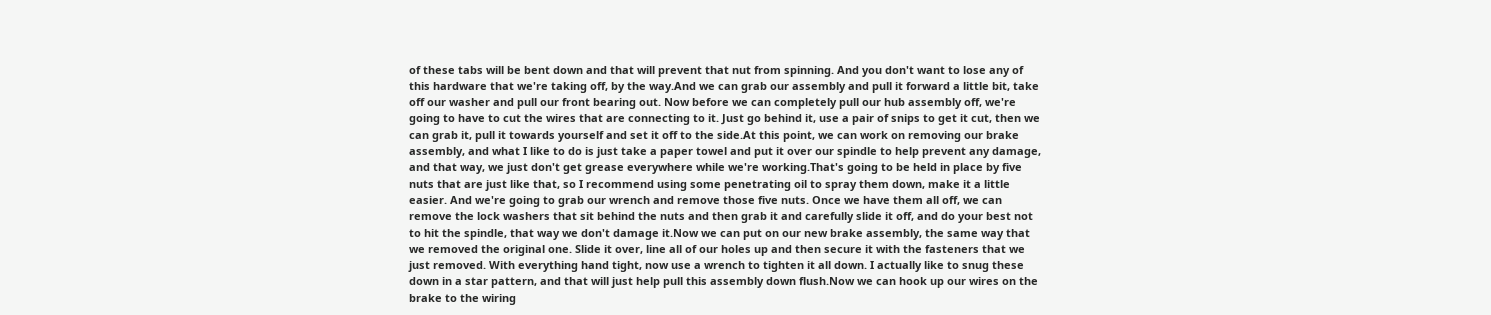of these tabs will be bent down and that will prevent that nut from spinning. And you don't want to lose any of this hardware that we're taking off, by the way.And we can grab our assembly and pull it forward a little bit, take off our washer and pull our front bearing out. Now before we can completely pull our hub assembly off, we're going to have to cut the wires that are connecting to it. Just go behind it, use a pair of snips to get it cut, then we can grab it, pull it towards yourself and set it off to the side.At this point, we can work on removing our brake assembly, and what I like to do is just take a paper towel and put it over our spindle to help prevent any damage, and that way, we just don't get grease everywhere while we're working.That's going to be held in place by five nuts that are just like that, so I recommend using some penetrating oil to spray them down, make it a little easier. And we're going to grab our wrench and remove those five nuts. Once we have them all off, we can remove the lock washers that sit behind the nuts and then grab it and carefully slide it off, and do your best not to hit the spindle, that way we don't damage it.Now we can put on our new brake assembly, the same way that we removed the original one. Slide it over, line all of our holes up and then secure it with the fasteners that we just removed. With everything hand tight, now use a wrench to tighten it all down. I actually like to snug these down in a star pattern, and that will just help pull this assembly down flush.Now we can hook up our wires on the brake to the wiring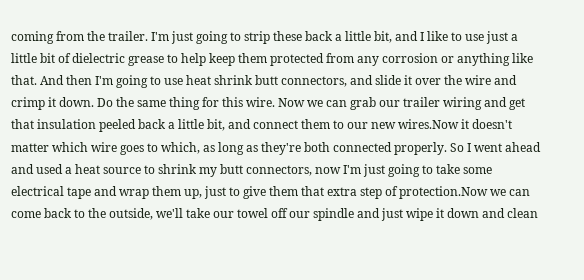coming from the trailer. I'm just going to strip these back a little bit, and I like to use just a little bit of dielectric grease to help keep them protected from any corrosion or anything like that. And then I'm going to use heat shrink butt connectors, and slide it over the wire and crimp it down. Do the same thing for this wire. Now we can grab our trailer wiring and get that insulation peeled back a little bit, and connect them to our new wires.Now it doesn't matter which wire goes to which, as long as they're both connected properly. So I went ahead and used a heat source to shrink my butt connectors, now I'm just going to take some electrical tape and wrap them up, just to give them that extra step of protection.Now we can come back to the outside, we'll take our towel off our spindle and just wipe it down and clean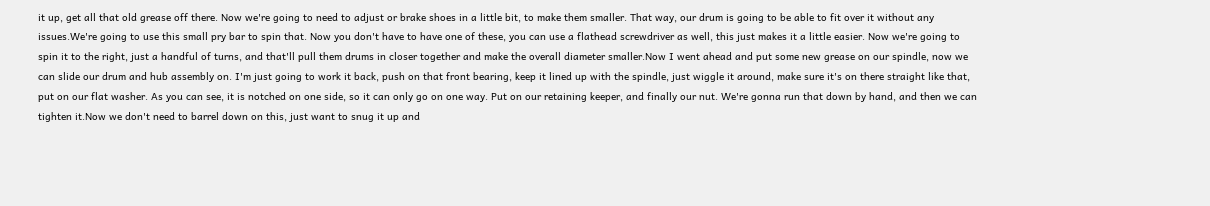it up, get all that old grease off there. Now we're going to need to adjust or brake shoes in a little bit, to make them smaller. That way, our drum is going to be able to fit over it without any issues.We're going to use this small pry bar to spin that. Now you don't have to have one of these, you can use a flathead screwdriver as well, this just makes it a little easier. Now we're going to spin it to the right, just a handful of turns, and that'll pull them drums in closer together and make the overall diameter smaller.Now I went ahead and put some new grease on our spindle, now we can slide our drum and hub assembly on. I'm just going to work it back, push on that front bearing, keep it lined up with the spindle, just wiggle it around, make sure it's on there straight like that, put on our flat washer. As you can see, it is notched on one side, so it can only go on one way. Put on our retaining keeper, and finally our nut. We're gonna run that down by hand, and then we can tighten it.Now we don't need to barrel down on this, just want to snug it up and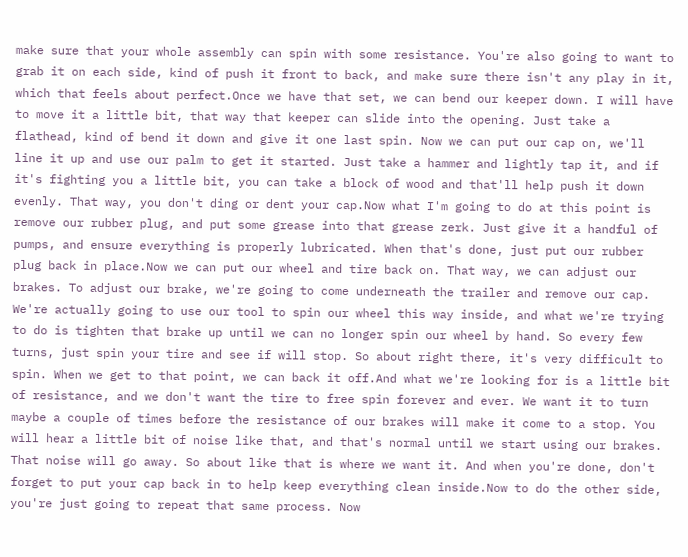make sure that your whole assembly can spin with some resistance. You're also going to want to grab it on each side, kind of push it front to back, and make sure there isn't any play in it, which that feels about perfect.Once we have that set, we can bend our keeper down. I will have to move it a little bit, that way that keeper can slide into the opening. Just take a flathead, kind of bend it down and give it one last spin. Now we can put our cap on, we'll line it up and use our palm to get it started. Just take a hammer and lightly tap it, and if it's fighting you a little bit, you can take a block of wood and that'll help push it down evenly. That way, you don't ding or dent your cap.Now what I'm going to do at this point is remove our rubber plug, and put some grease into that grease zerk. Just give it a handful of pumps, and ensure everything is properly lubricated. When that's done, just put our rubber plug back in place.Now we can put our wheel and tire back on. That way, we can adjust our brakes. To adjust our brake, we're going to come underneath the trailer and remove our cap. We're actually going to use our tool to spin our wheel this way inside, and what we're trying to do is tighten that brake up until we can no longer spin our wheel by hand. So every few turns, just spin your tire and see if will stop. So about right there, it's very difficult to spin. When we get to that point, we can back it off.And what we're looking for is a little bit of resistance, and we don't want the tire to free spin forever and ever. We want it to turn maybe a couple of times before the resistance of our brakes will make it come to a stop. You will hear a little bit of noise like that, and that's normal until we start using our brakes. That noise will go away. So about like that is where we want it. And when you're done, don't forget to put your cap back in to help keep everything clean inside.Now to do the other side, you're just going to repeat that same process. Now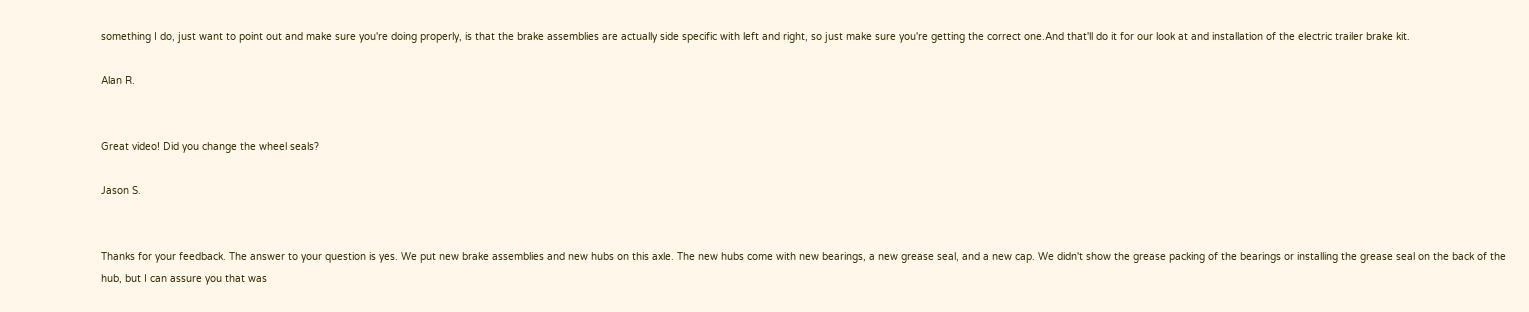something I do, just want to point out and make sure you're doing properly, is that the brake assemblies are actually side specific with left and right, so just make sure you're getting the correct one.And that'll do it for our look at and installation of the electric trailer brake kit.

Alan R.


Great video! Did you change the wheel seals?

Jason S.


Thanks for your feedback. The answer to your question is yes. We put new brake assemblies and new hubs on this axle. The new hubs come with new bearings, a new grease seal, and a new cap. We didn't show the grease packing of the bearings or installing the grease seal on the back of the hub, but I can assure you that was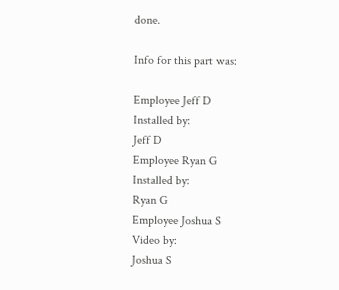done.

Info for this part was:

Employee Jeff D
Installed by:
Jeff D
Employee Ryan G
Installed by:
Ryan G
Employee Joshua S
Video by:
Joshua S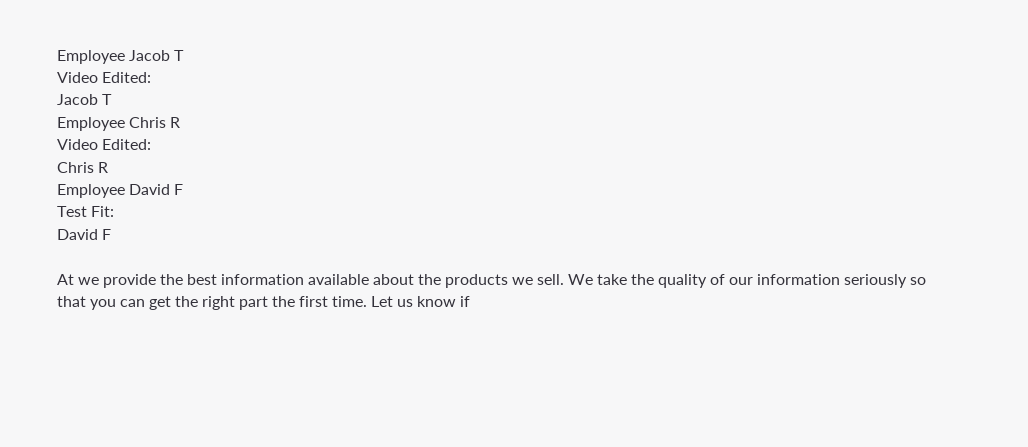Employee Jacob T
Video Edited:
Jacob T
Employee Chris R
Video Edited:
Chris R
Employee David F
Test Fit:
David F

At we provide the best information available about the products we sell. We take the quality of our information seriously so that you can get the right part the first time. Let us know if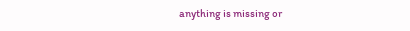anything is missing or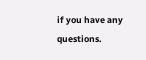if you have any questions.